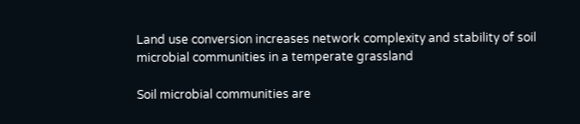Land use conversion increases network complexity and stability of soil microbial communities in a temperate grassland

Soil microbial communities are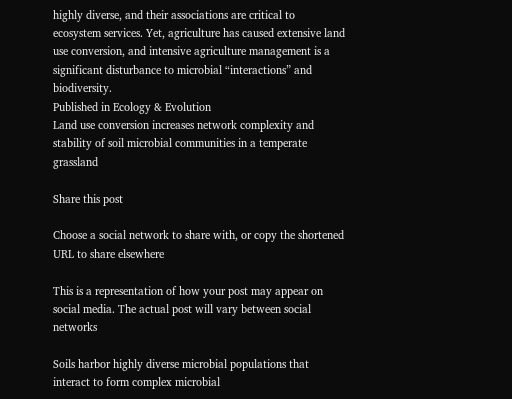highly diverse, and their associations are critical to ecosystem services. Yet, agriculture has caused extensive land use conversion, and intensive agriculture management is a significant disturbance to microbial “interactions” and biodiversity.
Published in Ecology & Evolution
Land use conversion increases network complexity and stability of soil microbial communities in a temperate grassland

Share this post

Choose a social network to share with, or copy the shortened URL to share elsewhere

This is a representation of how your post may appear on social media. The actual post will vary between social networks

Soils harbor highly diverse microbial populations that interact to form complex microbial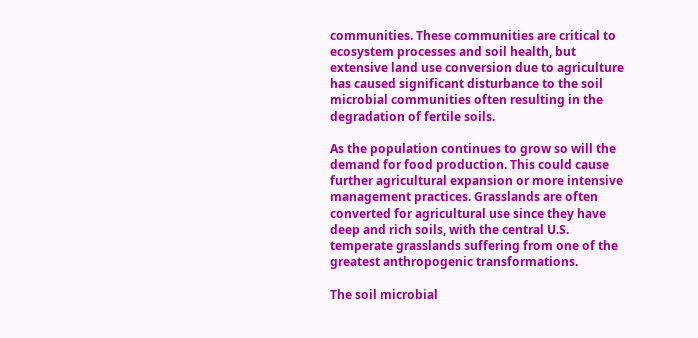communities. These communities are critical to ecosystem processes and soil health, but extensive land use conversion due to agriculture has caused significant disturbance to the soil microbial communities often resulting in the degradation of fertile soils.

As the population continues to grow so will the demand for food production. This could cause further agricultural expansion or more intensive management practices. Grasslands are often converted for agricultural use since they have deep and rich soils, with the central U.S. temperate grasslands suffering from one of the greatest anthropogenic transformations.

The soil microbial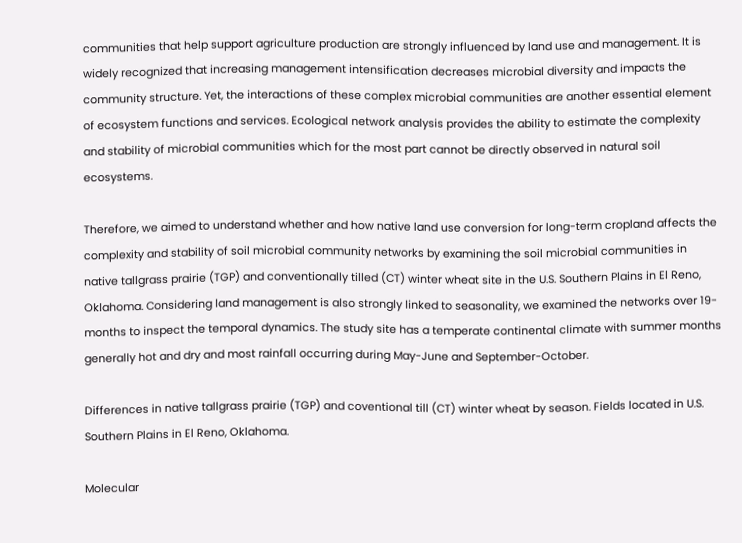communities that help support agriculture production are strongly influenced by land use and management. It is widely recognized that increasing management intensification decreases microbial diversity and impacts the community structure. Yet, the interactions of these complex microbial communities are another essential element of ecosystem functions and services. Ecological network analysis provides the ability to estimate the complexity and stability of microbial communities which for the most part cannot be directly observed in natural soil ecosystems.

Therefore, we aimed to understand whether and how native land use conversion for long-term cropland affects the complexity and stability of soil microbial community networks by examining the soil microbial communities in native tallgrass prairie (TGP) and conventionally tilled (CT) winter wheat site in the U.S. Southern Plains in El Reno, Oklahoma. Considering land management is also strongly linked to seasonality, we examined the networks over 19-months to inspect the temporal dynamics. The study site has a temperate continental climate with summer months generally hot and dry and most rainfall occurring during May-June and September-October.

Differences in native tallgrass prairie (TGP) and coventional till (CT) winter wheat by season. Fields located in U.S. Southern Plains in El Reno, Oklahoma.

Molecular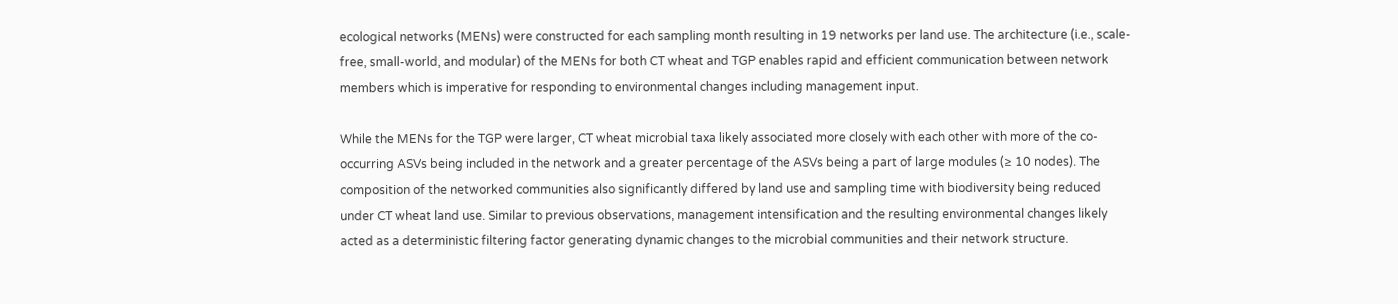ecological networks (MENs) were constructed for each sampling month resulting in 19 networks per land use. The architecture (i.e., scale-free, small-world, and modular) of the MENs for both CT wheat and TGP enables rapid and efficient communication between network members which is imperative for responding to environmental changes including management input.

While the MENs for the TGP were larger, CT wheat microbial taxa likely associated more closely with each other with more of the co-occurring ASVs being included in the network and a greater percentage of the ASVs being a part of large modules (≥ 10 nodes). The composition of the networked communities also significantly differed by land use and sampling time with biodiversity being reduced under CT wheat land use. Similar to previous observations, management intensification and the resulting environmental changes likely acted as a deterministic filtering factor generating dynamic changes to the microbial communities and their network structure.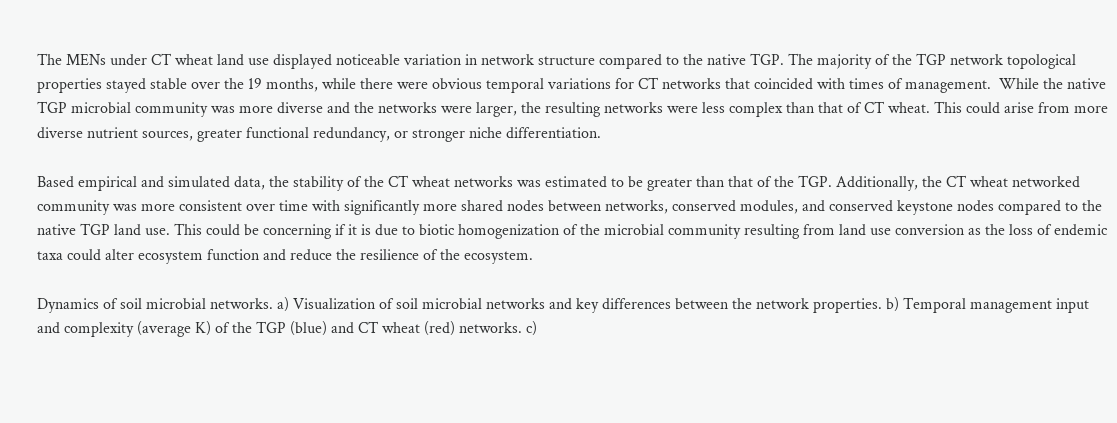The MENs under CT wheat land use displayed noticeable variation in network structure compared to the native TGP. The majority of the TGP network topological properties stayed stable over the 19 months, while there were obvious temporal variations for CT networks that coincided with times of management.  While the native TGP microbial community was more diverse and the networks were larger, the resulting networks were less complex than that of CT wheat. This could arise from more diverse nutrient sources, greater functional redundancy, or stronger niche differentiation.

Based empirical and simulated data, the stability of the CT wheat networks was estimated to be greater than that of the TGP. Additionally, the CT wheat networked community was more consistent over time with significantly more shared nodes between networks, conserved modules, and conserved keystone nodes compared to the native TGP land use. This could be concerning if it is due to biotic homogenization of the microbial community resulting from land use conversion as the loss of endemic taxa could alter ecosystem function and reduce the resilience of the ecosystem.

Dynamics of soil microbial networks. a) Visualization of soil microbial networks and key differences between the network properties. b) Temporal management input and complexity (average K) of the TGP (blue) and CT wheat (red) networks. c)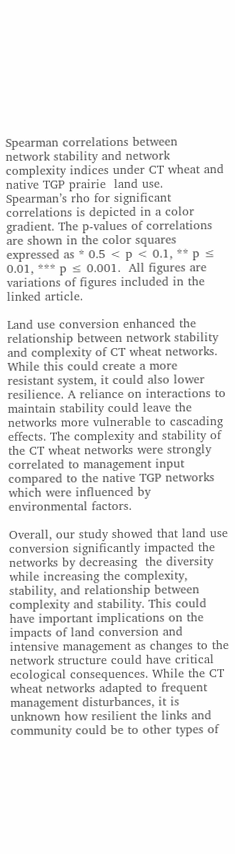Spearman correlations between network stability and network complexity indices under CT wheat and native TGP prairie  land use. Spearman’s rho for significant correlations is depicted in a color gradient. The p-values of correlations are shown in the color squares expressed as * 0.5 < p < 0.1, ** p ≤ 0.01, *** p ≤ 0.001.  All figures are variations of figures included in the linked article.

Land use conversion enhanced the relationship between network stability and complexity of CT wheat networks. While this could create a more resistant system, it could also lower resilience. A reliance on interactions to maintain stability could leave the networks more vulnerable to cascading effects. The complexity and stability of the CT wheat networks were strongly correlated to management input compared to the native TGP networks which were influenced by environmental factors.

Overall, our study showed that land use conversion significantly impacted the networks by decreasing  the diversity while increasing the complexity, stability, and relationship between complexity and stability. This could have important implications on the impacts of land conversion and intensive management as changes to the network structure could have critical ecological consequences. While the CT wheat networks adapted to frequent management disturbances, it is unknown how resilient the links and community could be to other types of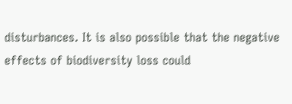disturbances. It is also possible that the negative effects of biodiversity loss could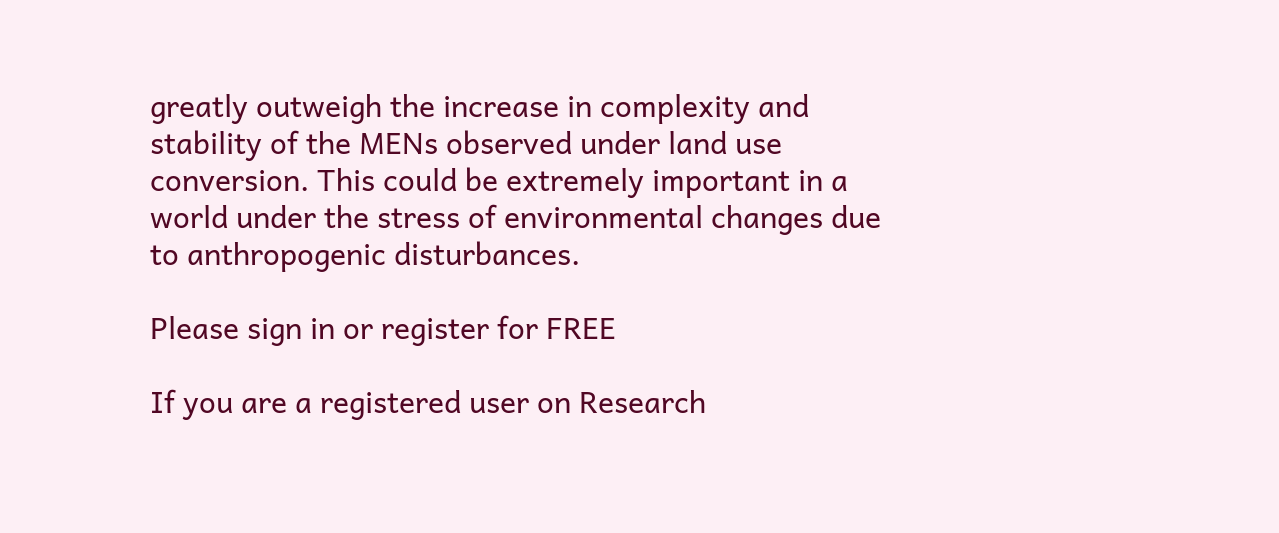greatly outweigh the increase in complexity and stability of the MENs observed under land use conversion. This could be extremely important in a world under the stress of environmental changes due to anthropogenic disturbances.

Please sign in or register for FREE

If you are a registered user on Research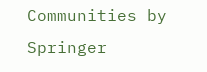Communities by Springer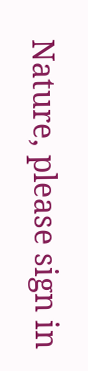Nature, please sign in